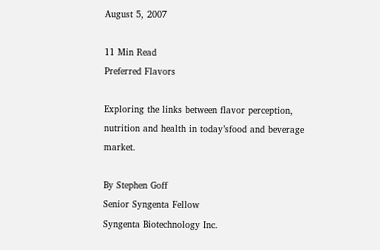August 5, 2007

11 Min Read
Preferred Flavors

Exploring the links between flavor perception, nutrition and health in today’sfood and beverage market.

By Stephen Goff
Senior Syngenta Fellow
Syngenta Biotechnology Inc.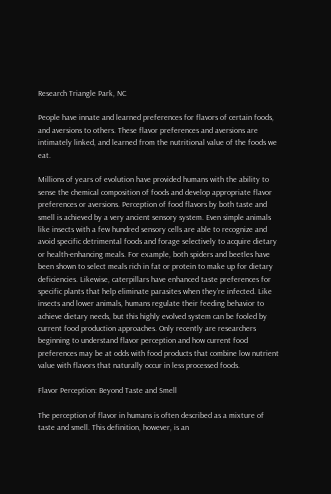Research Triangle Park, NC

People have innate and learned preferences for flavors of certain foods, and aversions to others. These flavor preferences and aversions are intimately linked, and learned from the nutritional value of the foods we eat.

Millions of years of evolution have provided humans with the ability to sense the chemical composition of foods and develop appropriate flavor preferences or aversions. Perception of food flavors by both taste and smell is achieved by a very ancient sensory system. Even simple animals like insects with a few hundred sensory cells are able to recognize and avoid specific detrimental foods and forage selectively to acquire dietary or health-enhancing meals. For example, both spiders and beetles have been shown to select meals rich in fat or protein to make up for dietary deficiencies. Likewise, caterpillars have enhanced taste preferences for specific plants that help eliminate parasites when they’re infected. Like insects and lower animals, humans regulate their feeding behavior to achieve dietary needs, but this highly evolved system can be fooled by current food production approaches. Only recently are researchers beginning to understand flavor perception and how current food preferences may be at odds with food products that combine low nutrient value with flavors that naturally occur in less processed foods.

Flavor Perception: Beyond Taste and Smell

The perception of flavor in humans is often described as a mixture of taste and smell. This definition, however, is an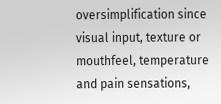oversimplification since visual input, texture or mouthfeel, temperature and pain sensations,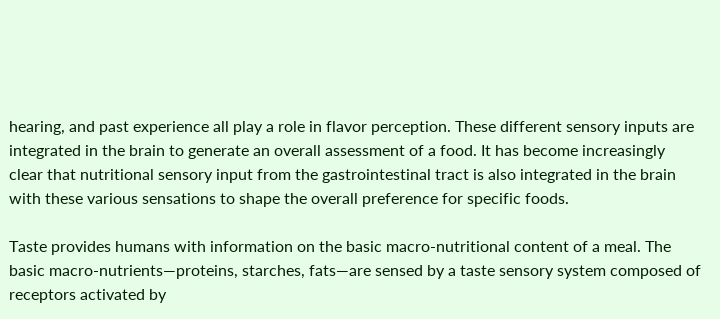hearing, and past experience all play a role in flavor perception. These different sensory inputs are integrated in the brain to generate an overall assessment of a food. It has become increasingly clear that nutritional sensory input from the gastrointestinal tract is also integrated in the brain with these various sensations to shape the overall preference for specific foods.

Taste provides humans with information on the basic macro-nutritional content of a meal. The basic macro-nutrients—proteins, starches, fats—are sensed by a taste sensory system composed of receptors activated by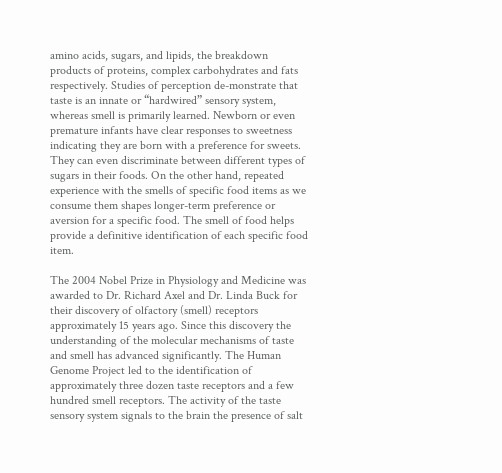amino acids, sugars, and lipids, the breakdown products of proteins, complex carbohydrates and fats respectively. Studies of perception de-monstrate that taste is an innate or “hardwired” sensory system, whereas smell is primarily learned. Newborn or even premature infants have clear responses to sweetness indicating they are born with a preference for sweets. They can even discriminate between different types of sugars in their foods. On the other hand, repeated experience with the smells of specific food items as we consume them shapes longer-term preference or aversion for a specific food. The smell of food helps provide a definitive identification of each specific food item.

The 2004 Nobel Prize in Physiology and Medicine was awarded to Dr. Richard Axel and Dr. Linda Buck for their discovery of olfactory (smell) receptors approximately 15 years ago. Since this discovery the understanding of the molecular mechanisms of taste and smell has advanced significantly. The Human Genome Project led to the identification of approximately three dozen taste receptors and a few hundred smell receptors. The activity of the taste sensory system signals to the brain the presence of salt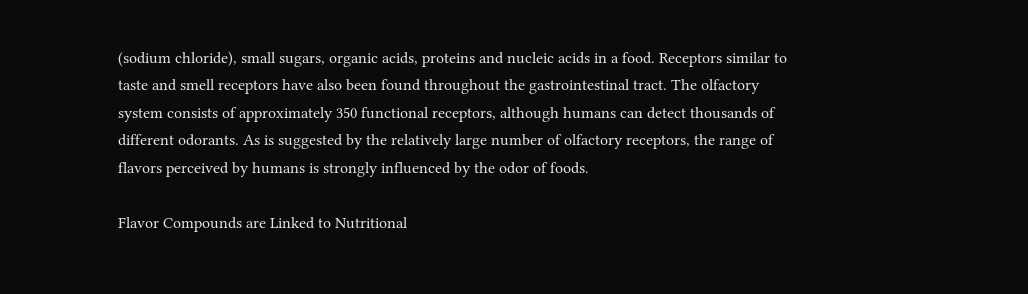(sodium chloride), small sugars, organic acids, proteins and nucleic acids in a food. Receptors similar to taste and smell receptors have also been found throughout the gastrointestinal tract. The olfactory system consists of approximately 350 functional receptors, although humans can detect thousands of different odorants. As is suggested by the relatively large number of olfactory receptors, the range of flavors perceived by humans is strongly influenced by the odor of foods.

Flavor Compounds are Linked to Nutritional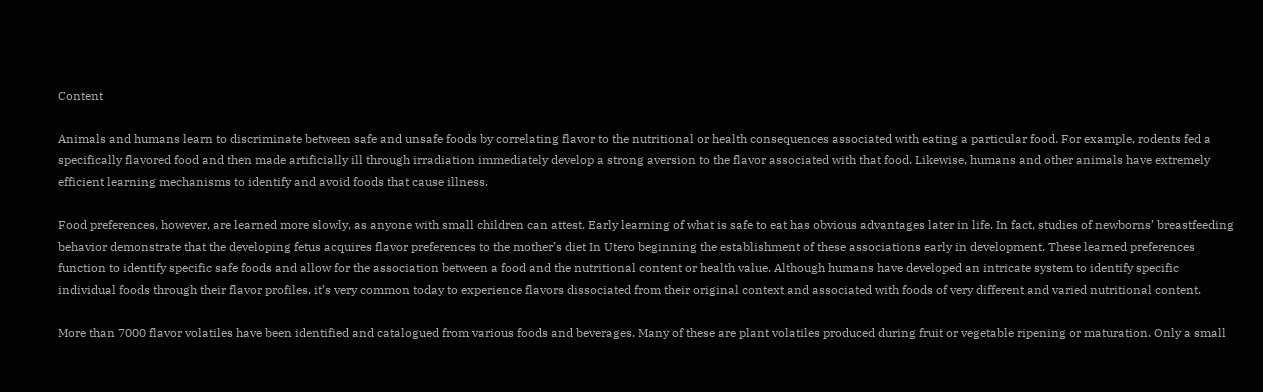Content

Animals and humans learn to discriminate between safe and unsafe foods by correlating flavor to the nutritional or health consequences associated with eating a particular food. For example, rodents fed a specifically flavored food and then made artificially ill through irradiation immediately develop a strong aversion to the flavor associated with that food. Likewise, humans and other animals have extremely efficient learning mechanisms to identify and avoid foods that cause illness.

Food preferences, however, are learned more slowly, as anyone with small children can attest. Early learning of what is safe to eat has obvious advantages later in life. In fact, studies of newborns’ breastfeeding behavior demonstrate that the developing fetus acquires flavor preferences to the mother’s diet In Utero beginning the establishment of these associations early in development. These learned preferences function to identify specific safe foods and allow for the association between a food and the nutritional content or health value. Although humans have developed an intricate system to identify specific individual foods through their flavor profiles, it’s very common today to experience flavors dissociated from their original context and associated with foods of very different and varied nutritional content.

More than 7000 flavor volatiles have been identified and catalogued from various foods and beverages. Many of these are plant volatiles produced during fruit or vegetable ripening or maturation. Only a small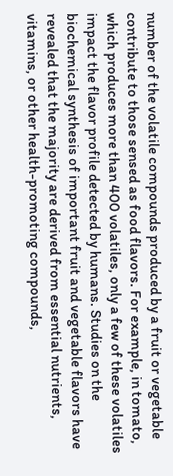number of the volatile compounds produced by a fruit or vegetable contribute to those sensed as food flavors. For example, in tomato, which produces more than 400 volatiles, only a few of these volatiles impact the flavor profile detected by humans. Studies on the biochemical synthesis of important fruit and vegetable flavors have revealed that the majority are derived from essential nutrients, vitamins, or other health-promoting compounds,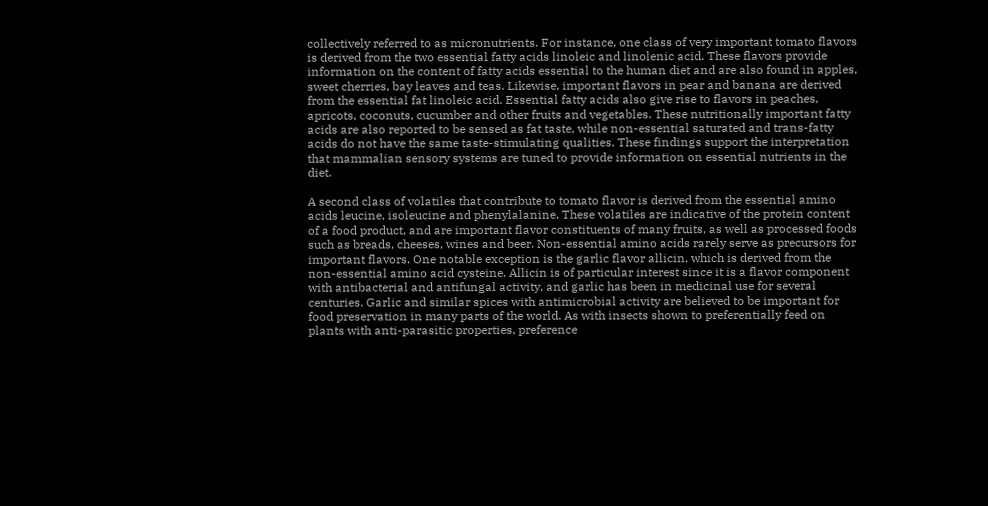collectively referred to as micronutrients. For instance, one class of very important tomato flavors is derived from the two essential fatty acids linoleic and linolenic acid. These flavors provide information on the content of fatty acids essential to the human diet and are also found in apples, sweet cherries, bay leaves and teas. Likewise, important flavors in pear and banana are derived from the essential fat linoleic acid. Essential fatty acids also give rise to flavors in peaches, apricots, coconuts, cucumber and other fruits and vegetables. These nutritionally important fatty acids are also reported to be sensed as fat taste, while non-essential saturated and trans-fatty acids do not have the same taste-stimulating qualities. These findings support the interpretation that mammalian sensory systems are tuned to provide information on essential nutrients in the diet.

A second class of volatiles that contribute to tomato flavor is derived from the essential amino acids leucine, isoleucine and phenylalanine. These volatiles are indicative of the protein content of a food product, and are important flavor constituents of many fruits, as well as processed foods such as breads, cheeses, wines and beer. Non-essential amino acids rarely serve as precursors for important flavors. One notable exception is the garlic flavor allicin, which is derived from the non-essential amino acid cysteine. Allicin is of particular interest since it is a flavor component with antibacterial and antifungal activity, and garlic has been in medicinal use for several centuries. Garlic and similar spices with antimicrobial activity are believed to be important for food preservation in many parts of the world. As with insects shown to preferentially feed on plants with anti-parasitic properties, preference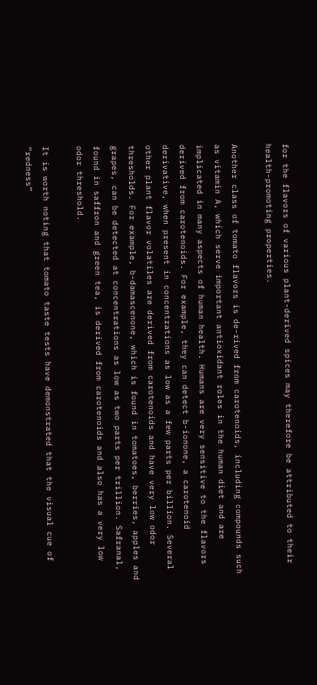for the flavors of various plant-derived spices may therefore be attributed to their health-promoting properties.

Another class of tomato flavors is de-rived from carotenoids, including compounds such as vitamin A, which serve important antioxidant roles in the human diet and are implicated in many aspects of human health. Humans are very sensitive to the flavors derived from carotenoids. For example, they can detect b-ionone, a carotenoid derivative, when present in concentrations as low as a few parts per billion. Several other plant flavor volatiles are derived from carotenoids and have very low odor thresholds. For example, b-damascenone, which is found in tomatoes, berries, apples and grapes, can be detected at concentrations as low as two parts per trillion. Safranal, found in saffron and green tea, is derived from carotenoids and also has a very low odor threshold.

It is worth noting that tomato taste tests have demonstrated that the visual cue of “redness”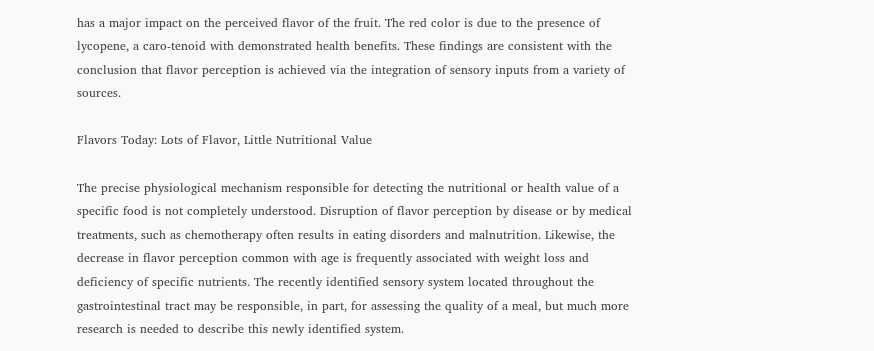has a major impact on the perceived flavor of the fruit. The red color is due to the presence of lycopene, a caro-tenoid with demonstrated health benefits. These findings are consistent with the conclusion that flavor perception is achieved via the integration of sensory inputs from a variety of sources.

Flavors Today: Lots of Flavor, Little Nutritional Value

The precise physiological mechanism responsible for detecting the nutritional or health value of a specific food is not completely understood. Disruption of flavor perception by disease or by medical treatments, such as chemotherapy often results in eating disorders and malnutrition. Likewise, the decrease in flavor perception common with age is frequently associated with weight loss and deficiency of specific nutrients. The recently identified sensory system located throughout the gastrointestinal tract may be responsible, in part, for assessing the quality of a meal, but much more research is needed to describe this newly identified system.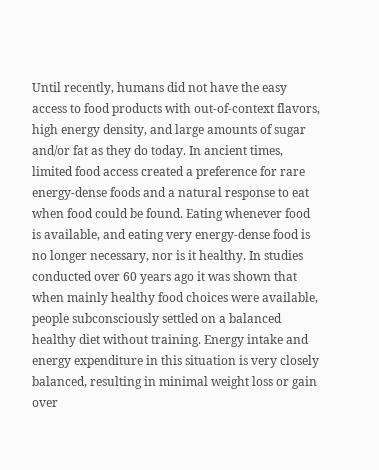Until recently, humans did not have the easy access to food products with out-of-context flavors, high energy density, and large amounts of sugar and/or fat as they do today. In ancient times, limited food access created a preference for rare energy-dense foods and a natural response to eat when food could be found. Eating whenever food is available, and eating very energy-dense food is no longer necessary, nor is it healthy. In studies conducted over 60 years ago it was shown that when mainly healthy food choices were available, people subconsciously settled on a balanced healthy diet without training. Energy intake and energy expenditure in this situation is very closely balanced, resulting in minimal weight loss or gain over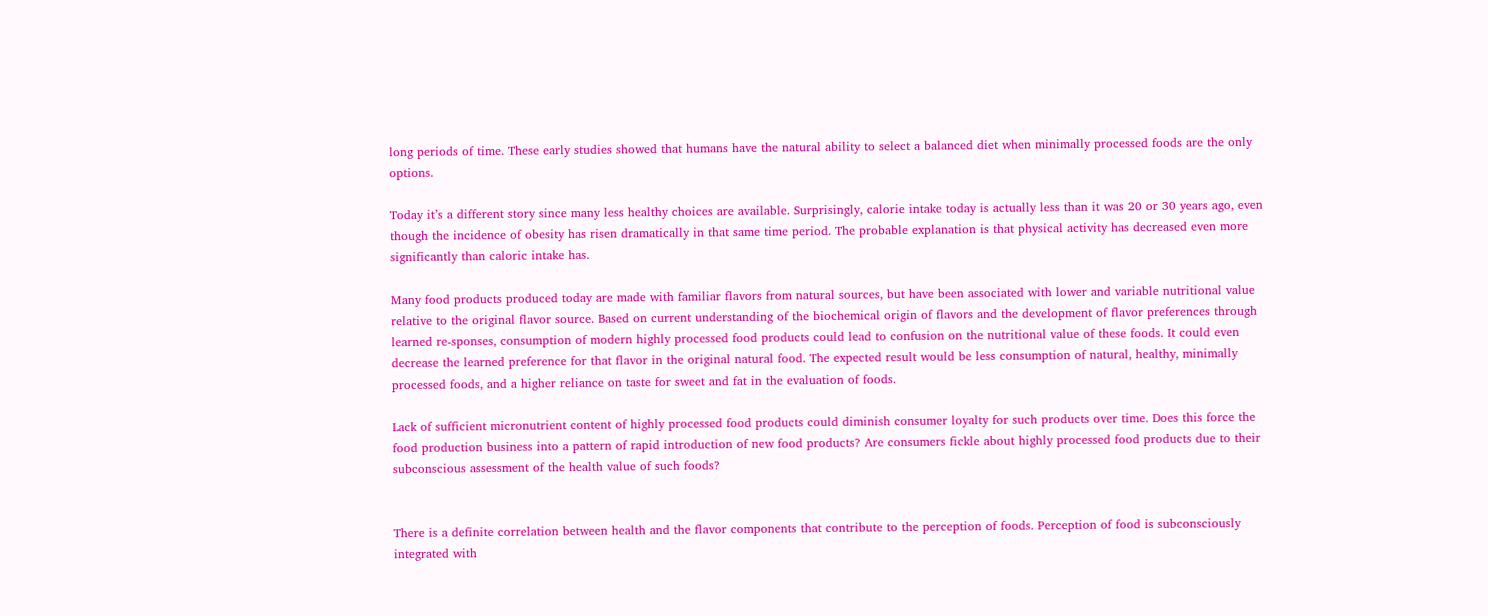long periods of time. These early studies showed that humans have the natural ability to select a balanced diet when minimally processed foods are the only options.

Today it’s a different story since many less healthy choices are available. Surprisingly, calorie intake today is actually less than it was 20 or 30 years ago, even though the incidence of obesity has risen dramatically in that same time period. The probable explanation is that physical activity has decreased even more significantly than caloric intake has.

Many food products produced today are made with familiar flavors from natural sources, but have been associated with lower and variable nutritional value relative to the original flavor source. Based on current understanding of the biochemical origin of flavors and the development of flavor preferences through learned re-sponses, consumption of modern highly processed food products could lead to confusion on the nutritional value of these foods. It could even decrease the learned preference for that flavor in the original natural food. The expected result would be less consumption of natural, healthy, minimally processed foods, and a higher reliance on taste for sweet and fat in the evaluation of foods.

Lack of sufficient micronutrient content of highly processed food products could diminish consumer loyalty for such products over time. Does this force the food production business into a pattern of rapid introduction of new food products? Are consumers fickle about highly processed food products due to their subconscious assessment of the health value of such foods?


There is a definite correlation between health and the flavor components that contribute to the perception of foods. Perception of food is subconsciously integrated with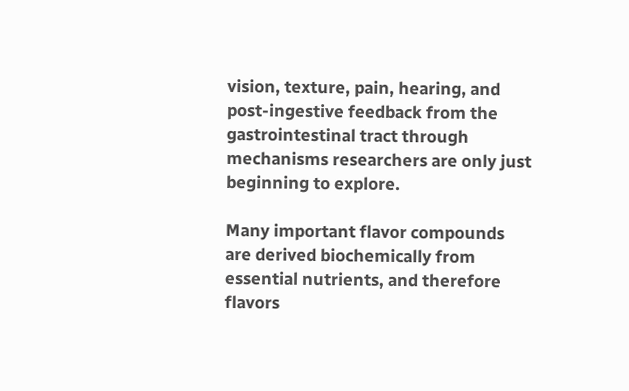vision, texture, pain, hearing, and post-ingestive feedback from the gastrointestinal tract through mechanisms researchers are only just beginning to explore.

Many important flavor compounds are derived biochemically from essential nutrients, and therefore flavors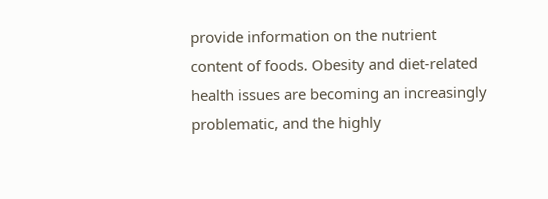provide information on the nutrient content of foods. Obesity and diet-related health issues are becoming an increasingly problematic, and the highly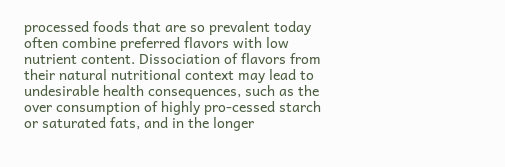processed foods that are so prevalent today often combine preferred flavors with low nutrient content. Dissociation of flavors from their natural nutritional context may lead to undesirable health consequences, such as the over consumption of highly pro-cessed starch or saturated fats, and in the longer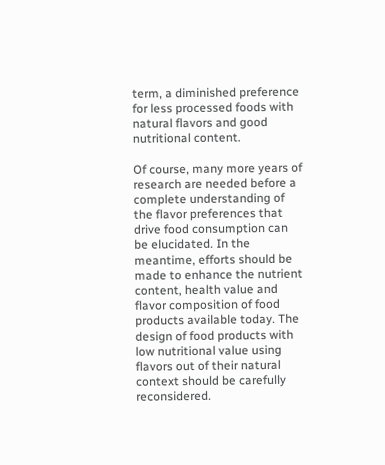term, a diminished preference for less processed foods with natural flavors and good nutritional content.

Of course, many more years of research are needed before a complete understanding of the flavor preferences that drive food consumption can be elucidated. In the meantime, efforts should be made to enhance the nutrient content, health value and flavor composition of food products available today. The design of food products with low nutritional value using flavors out of their natural context should be carefully reconsidered.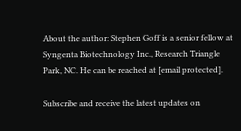About the author: Stephen Goff is a senior fellow at Syngenta Biotechnology Inc., Research Triangle Park, NC. He can be reached at [email protected].

Subscribe and receive the latest updates on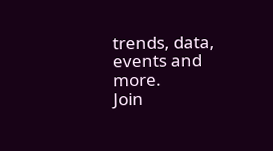trends, data, events and more.
Join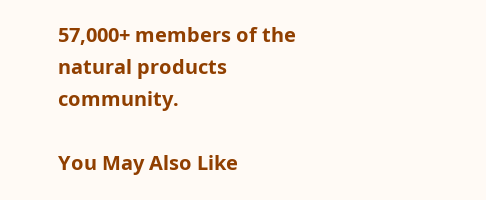57,000+ members of the natural products community.

You May Also Like